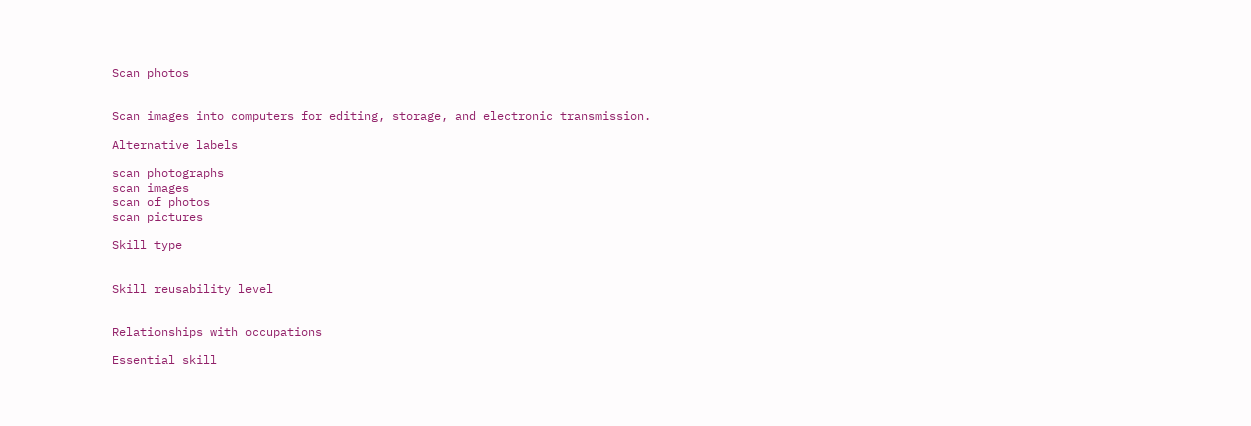Scan photos


Scan images into computers for editing, storage, and electronic transmission.

Alternative labels

scan photographs
scan images
scan of photos
scan pictures

Skill type


Skill reusability level


Relationships with occupations

Essential skill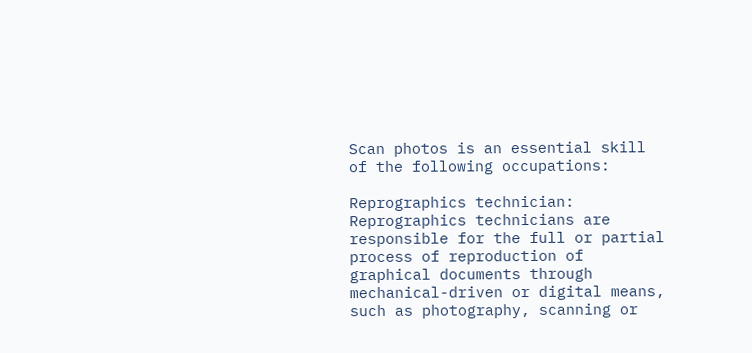Scan photos is an essential skill of the following occupations:

Reprographics technician: Reprographics technicians are responsible for the full or partial process of reproduction of graphical documents through mechanical-driven or digital means, such as photography, scanning or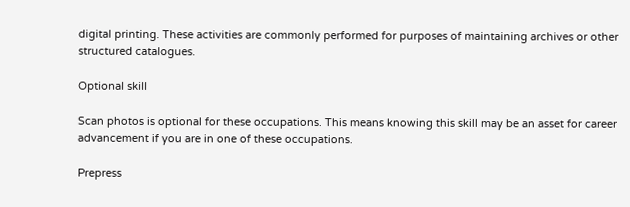digital printing. These activities are commonly performed for purposes of maintaining archives or other structured catalogues.

Optional skill

Scan photos is optional for these occupations. This means knowing this skill may be an asset for career advancement if you are in one of these occupations.

Prepress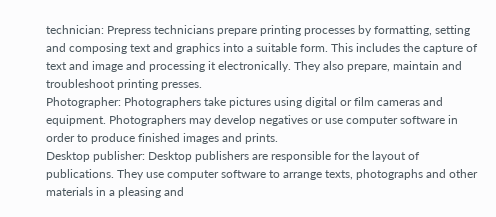technician: Prepress technicians prepare printing processes by formatting, setting and composing text and graphics into a suitable form. This includes the capture of text and image and processing it electronically. They also prepare, maintain and troubleshoot printing presses.
Photographer: Photographers take pictures using digital or film cameras and equipment. Photographers may develop negatives or use computer software in order to produce finished images and prints.
Desktop publisher: Desktop publishers are responsible for the layout of publications. They use computer software to arrange texts, photographs and other materials in a pleasing and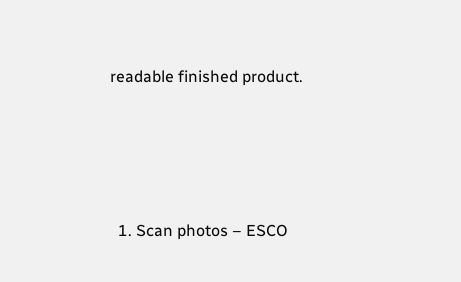readable finished product.




  1. Scan photos – ESCO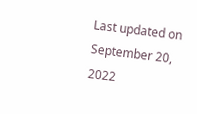Last updated on September 20, 2022